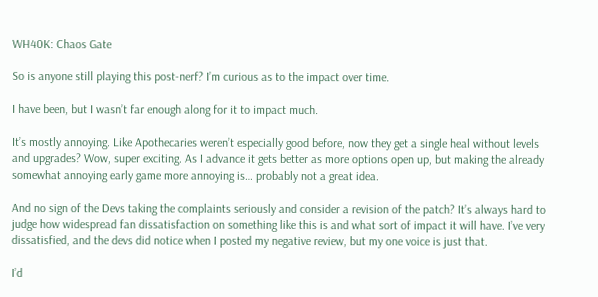WH40K: Chaos Gate

So is anyone still playing this post-nerf? I’m curious as to the impact over time.

I have been, but I wasn’t far enough along for it to impact much.

It’s mostly annoying. Like Apothecaries weren’t especially good before, now they get a single heal without levels and upgrades? Wow, super exciting. As I advance it gets better as more options open up, but making the already somewhat annoying early game more annoying is… probably not a great idea.

And no sign of the Devs taking the complaints seriously and consider a revision of the patch? It’s always hard to judge how widespread fan dissatisfaction on something like this is and what sort of impact it will have. I’ve very dissatisfied, and the devs did notice when I posted my negative review, but my one voice is just that.

I’d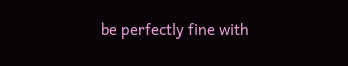be perfectly fine with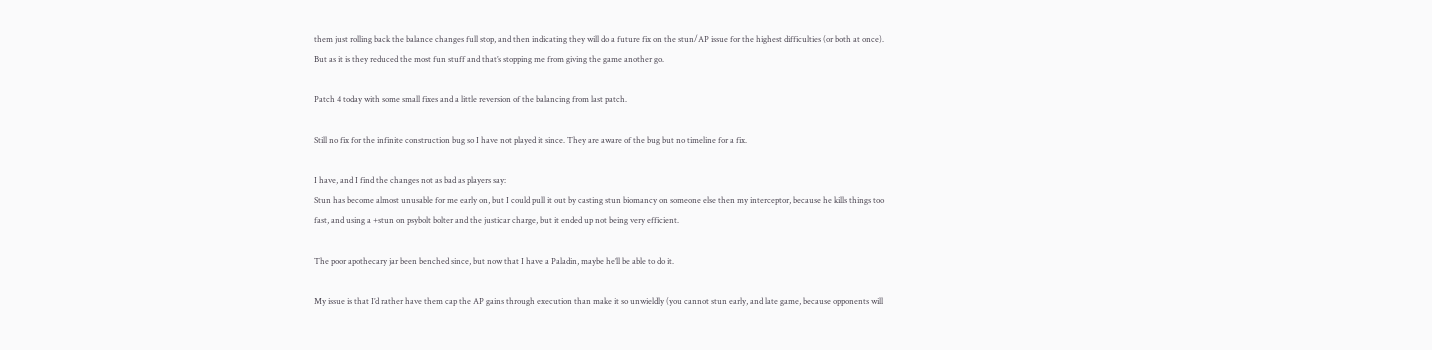them just rolling back the balance changes full stop, and then indicating they will do a future fix on the stun/AP issue for the highest difficulties (or both at once). But as it is they reduced the most fun stuff and that’s stopping me from giving the game another go.

Patch 4 today with some small fixes and a little reversion of the balancing from last patch.

Still no fix for the infinite construction bug so I have not played it since. They are aware of the bug but no timeline for a fix.

I have, and I find the changes not as bad as players say:
Stun has become almost unusable for me early on, but I could pull it out by casting stun biomancy on someone else then my interceptor, because he kills things too fast, and using a +stun on psybolt bolter and the justicar charge, but it ended up not being very efficient.

The poor apothecary jar been benched since, but now that I have a Paladin, maybe he’ll be able to do it.

My issue is that I’d rather have them cap the AP gains through execution than make it so unwieldly (you cannot stun early, and late game, because opponents will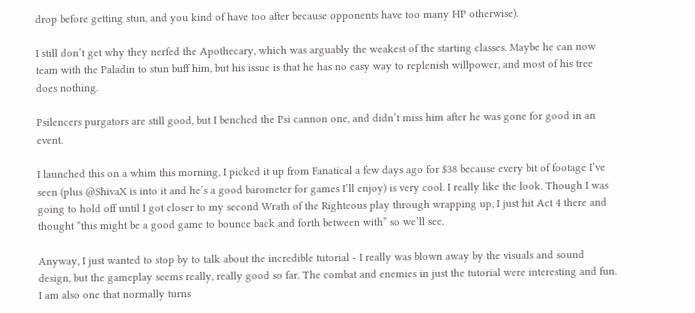drop before getting stun, and you kind of have too after because opponents have too many HP otherwise).

I still don’t get why they nerfed the Apothecary, which was arguably the weakest of the starting classes. Maybe he can now team with the Paladin to stun buff him, but his issue is that he has no easy way to replenish willpower, and most of his tree does nothing.

Psilencers purgators are still good, but I benched the Psi cannon one, and didn’t miss him after he was gone for good in an event.

I launched this on a whim this morning, I picked it up from Fanatical a few days ago for $38 because every bit of footage I’ve seen (plus @ShivaX is into it and he’s a good barometer for games I’ll enjoy) is very cool. I really like the look. Though I was going to hold off until I got closer to my second Wrath of the Righteous play through wrapping up, I just hit Act 4 there and thought “this might be a good game to bounce back and forth between with” so we’ll see.

Anyway, I just wanted to stop by to talk about the incredible tutorial - I really was blown away by the visuals and sound design, but the gameplay seems really, really good so far. The combat and enemies in just the tutorial were interesting and fun. I am also one that normally turns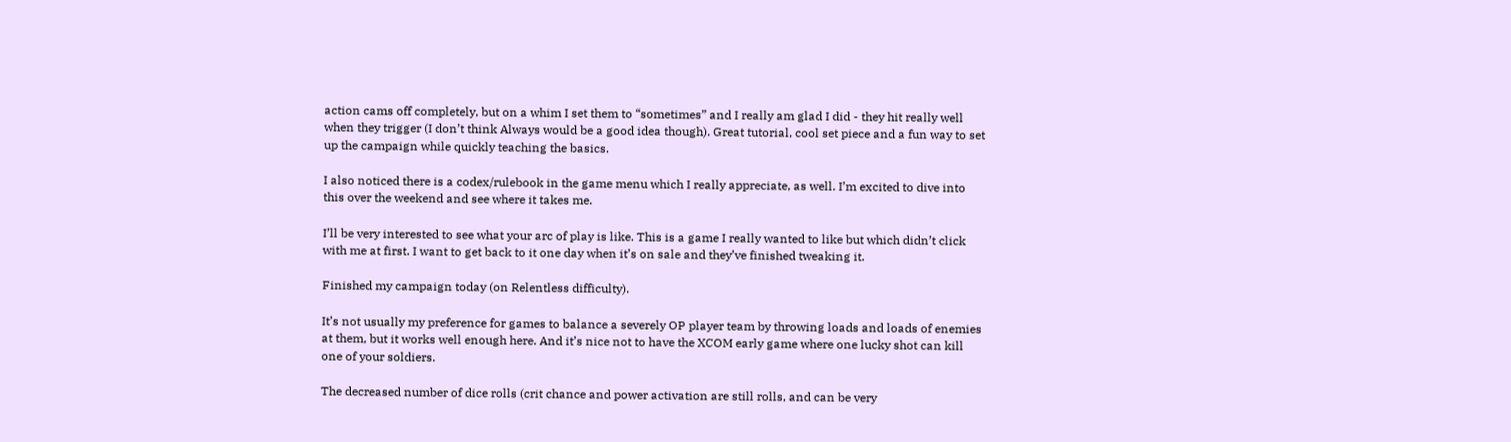action cams off completely, but on a whim I set them to “sometimes” and I really am glad I did - they hit really well when they trigger (I don’t think Always would be a good idea though). Great tutorial, cool set piece and a fun way to set up the campaign while quickly teaching the basics.

I also noticed there is a codex/rulebook in the game menu which I really appreciate, as well. I’m excited to dive into this over the weekend and see where it takes me.

I’ll be very interested to see what your arc of play is like. This is a game I really wanted to like but which didn’t click with me at first. I want to get back to it one day when it’s on sale and they’ve finished tweaking it.

Finished my campaign today (on Relentless difficulty).

It’s not usually my preference for games to balance a severely OP player team by throwing loads and loads of enemies at them, but it works well enough here. And it’s nice not to have the XCOM early game where one lucky shot can kill one of your soldiers.

The decreased number of dice rolls (crit chance and power activation are still rolls, and can be very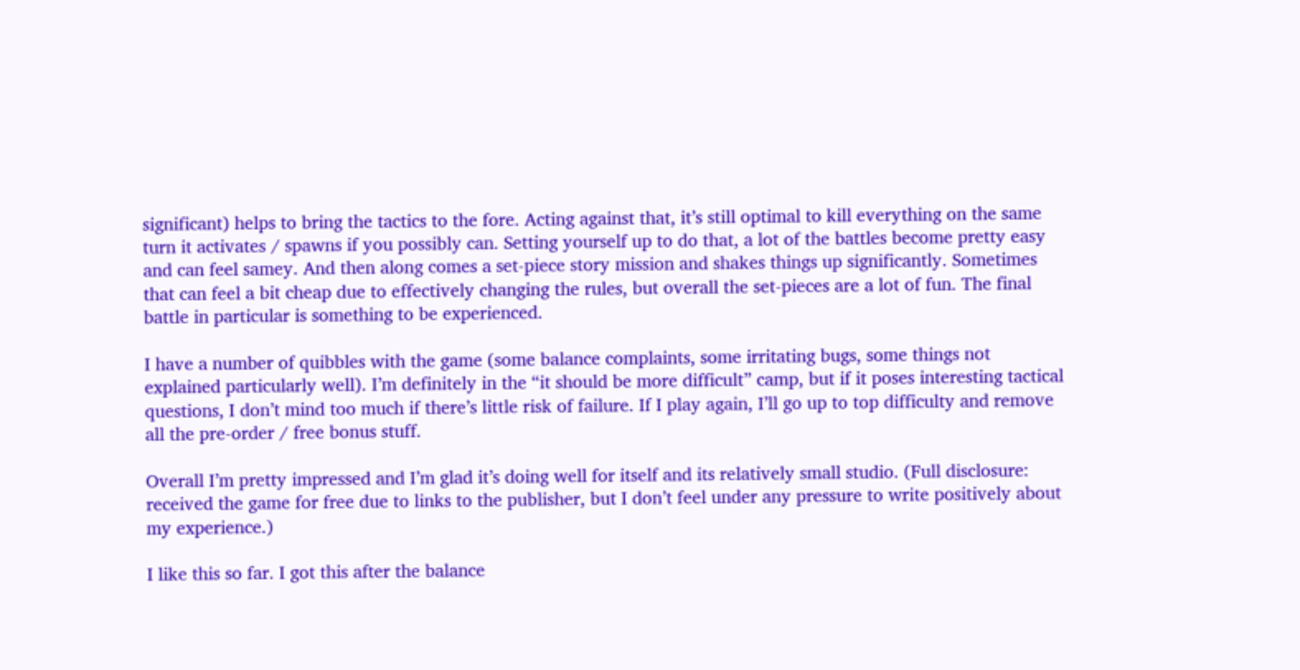significant) helps to bring the tactics to the fore. Acting against that, it’s still optimal to kill everything on the same turn it activates / spawns if you possibly can. Setting yourself up to do that, a lot of the battles become pretty easy and can feel samey. And then along comes a set-piece story mission and shakes things up significantly. Sometimes that can feel a bit cheap due to effectively changing the rules, but overall the set-pieces are a lot of fun. The final battle in particular is something to be experienced.

I have a number of quibbles with the game (some balance complaints, some irritating bugs, some things not explained particularly well). I’m definitely in the “it should be more difficult” camp, but if it poses interesting tactical questions, I don’t mind too much if there’s little risk of failure. If I play again, I’ll go up to top difficulty and remove all the pre-order / free bonus stuff.

Overall I’m pretty impressed and I’m glad it’s doing well for itself and its relatively small studio. (Full disclosure: received the game for free due to links to the publisher, but I don’t feel under any pressure to write positively about my experience.)

I like this so far. I got this after the balance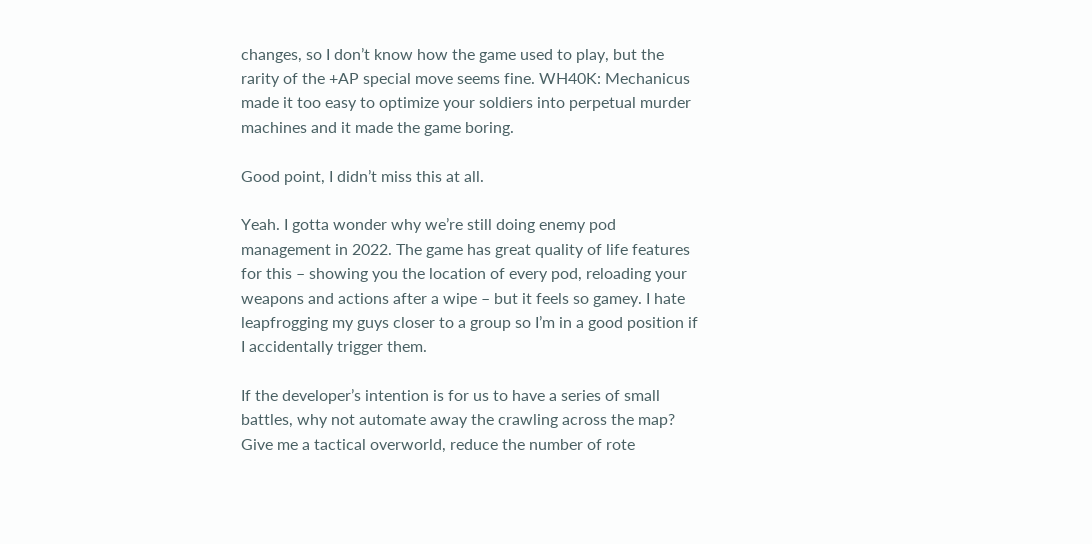changes, so I don’t know how the game used to play, but the rarity of the +AP special move seems fine. WH40K: Mechanicus made it too easy to optimize your soldiers into perpetual murder machines and it made the game boring.

Good point, I didn’t miss this at all.

Yeah. I gotta wonder why we’re still doing enemy pod management in 2022. The game has great quality of life features for this – showing you the location of every pod, reloading your weapons and actions after a wipe – but it feels so gamey. I hate leapfrogging my guys closer to a group so I’m in a good position if I accidentally trigger them.

If the developer’s intention is for us to have a series of small battles, why not automate away the crawling across the map? Give me a tactical overworld, reduce the number of rote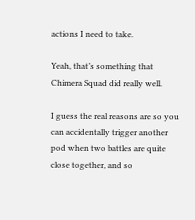actions I need to take.

Yeah, that’s something that Chimera Squad did really well.

I guess the real reasons are so you can accidentally trigger another pod when two battles are quite close together, and so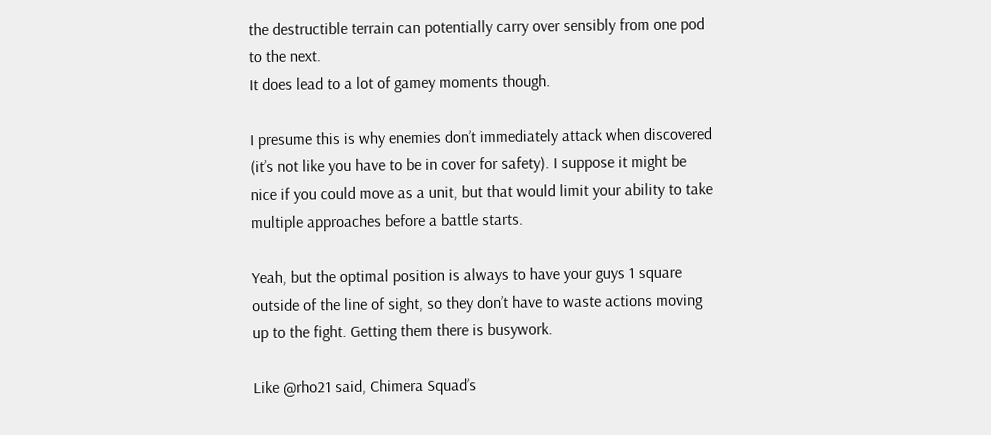the destructible terrain can potentially carry over sensibly from one pod to the next.
It does lead to a lot of gamey moments though.

I presume this is why enemies don’t immediately attack when discovered (it’s not like you have to be in cover for safety). I suppose it might be nice if you could move as a unit, but that would limit your ability to take multiple approaches before a battle starts.

Yeah, but the optimal position is always to have your guys 1 square outside of the line of sight, so they don’t have to waste actions moving up to the fight. Getting them there is busywork.

Like @rho21 said, Chimera Squad’s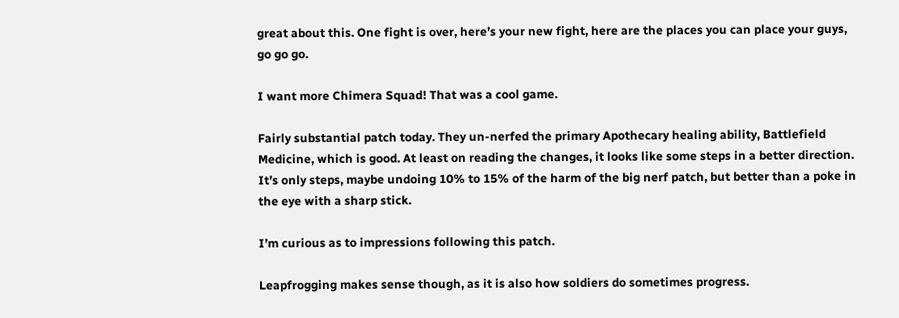great about this. One fight is over, here’s your new fight, here are the places you can place your guys, go go go.

I want more Chimera Squad! That was a cool game.

Fairly substantial patch today. They un-nerfed the primary Apothecary healing ability, Battlefield Medicine, which is good. At least on reading the changes, it looks like some steps in a better direction. It’s only steps, maybe undoing 10% to 15% of the harm of the big nerf patch, but better than a poke in the eye with a sharp stick.

I’m curious as to impressions following this patch.

Leapfrogging makes sense though, as it is also how soldiers do sometimes progress.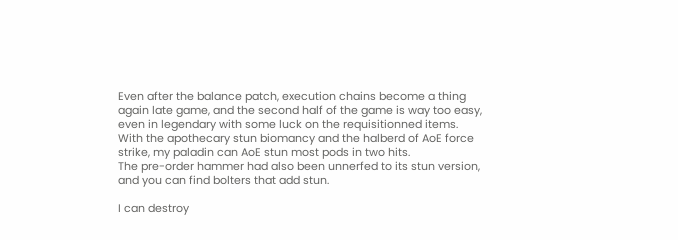Even after the balance patch, execution chains become a thing again late game, and the second half of the game is way too easy, even in legendary with some luck on the requisitionned items.
With the apothecary stun biomancy and the halberd of AoE force strike, my paladin can AoE stun most pods in two hits.
The pre-order hammer had also been unnerfed to its stun version, and you can find bolters that add stun.

I can destroy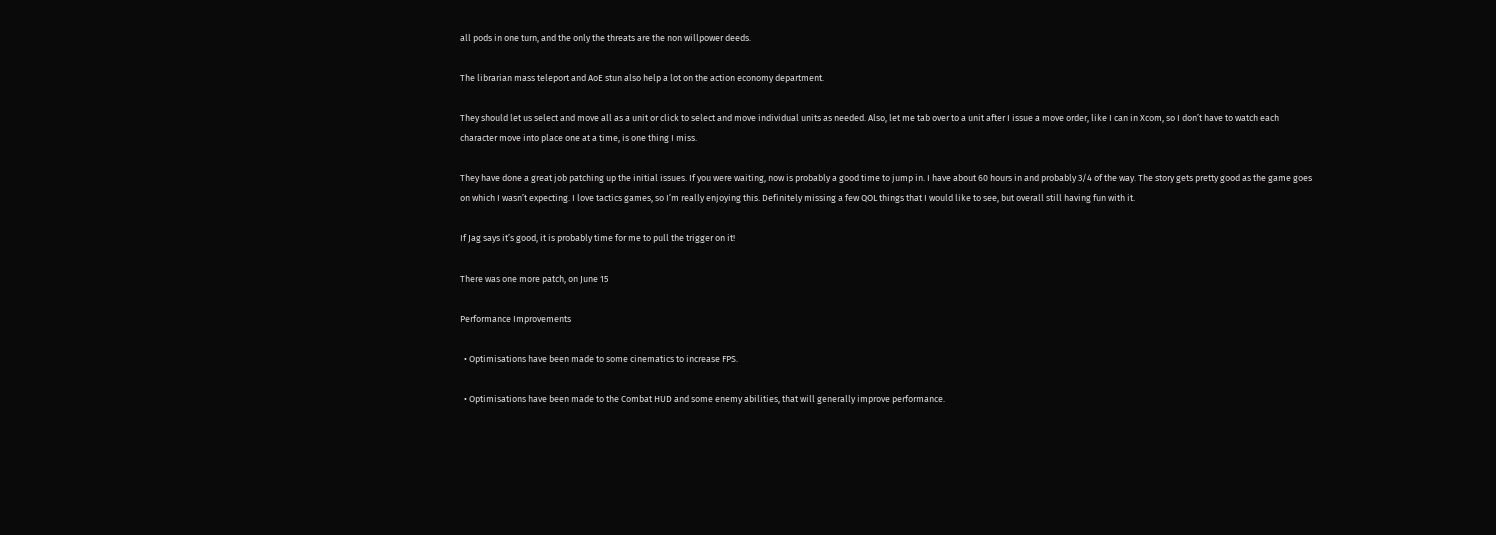all pods in one turn, and the only the threats are the non willpower deeds.

The librarian mass teleport and AoE stun also help a lot on the action economy department.

They should let us select and move all as a unit or click to select and move individual units as needed. Also, let me tab over to a unit after I issue a move order, like I can in Xcom, so I don’t have to watch each character move into place one at a time, is one thing I miss.

They have done a great job patching up the initial issues. If you were waiting, now is probably a good time to jump in. I have about 60 hours in and probably 3/4 of the way. The story gets pretty good as the game goes on which I wasn’t expecting. I love tactics games, so I’m really enjoying this. Definitely missing a few QOL things that I would like to see, but overall still having fun with it.

If Jag says it’s good, it is probably time for me to pull the trigger on it!

There was one more patch, on June 15

Performance Improvements

  • Optimisations have been made to some cinematics to increase FPS.

  • Optimisations have been made to the Combat HUD and some enemy abilities, that will generally improve performance.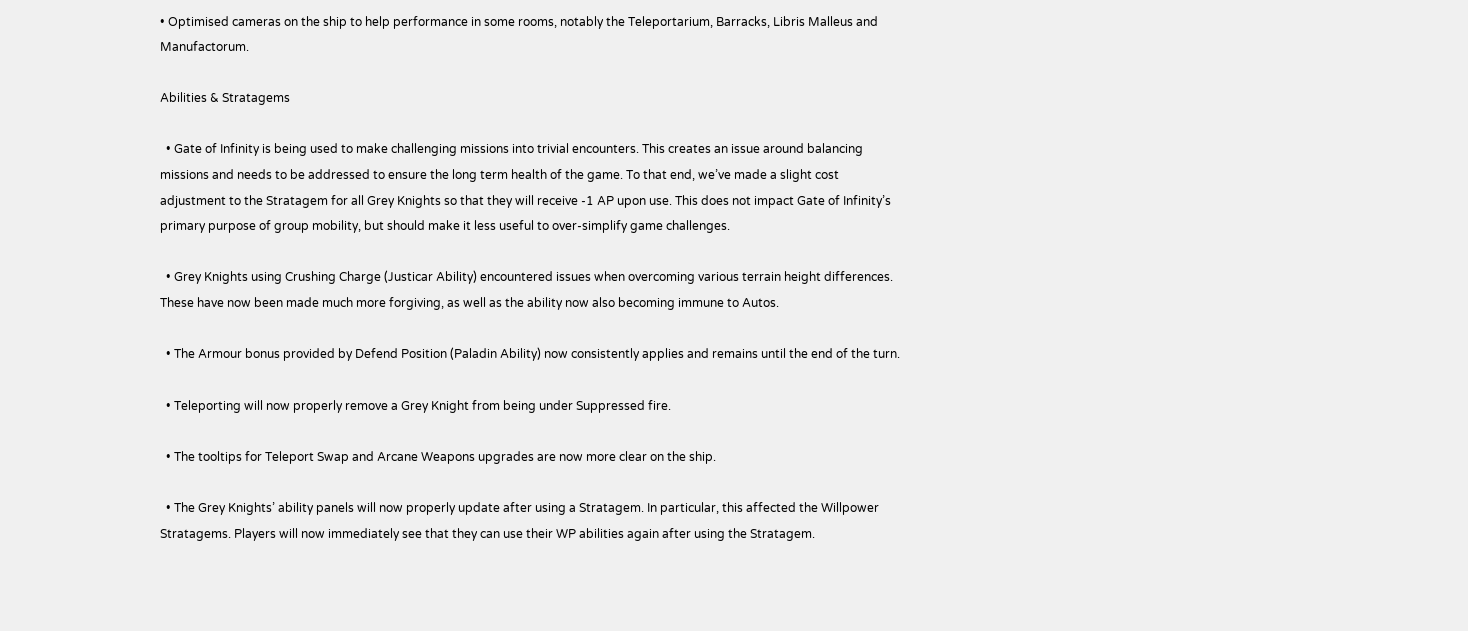• Optimised cameras on the ship to help performance in some rooms, notably the Teleportarium, Barracks, Libris Malleus and Manufactorum.

Abilities & Stratagems

  • Gate of Infinity is being used to make challenging missions into trivial encounters. This creates an issue around balancing missions and needs to be addressed to ensure the long term health of the game. To that end, we’ve made a slight cost adjustment to the Stratagem for all Grey Knights so that they will receive -1 AP upon use. This does not impact Gate of Infinity’s primary purpose of group mobility, but should make it less useful to over-simplify game challenges.

  • Grey Knights using Crushing Charge (Justicar Ability) encountered issues when overcoming various terrain height differences. These have now been made much more forgiving, as well as the ability now also becoming immune to Autos.

  • The Armour bonus provided by Defend Position (Paladin Ability) now consistently applies and remains until the end of the turn.

  • Teleporting will now properly remove a Grey Knight from being under Suppressed fire.

  • The tooltips for Teleport Swap and Arcane Weapons upgrades are now more clear on the ship.

  • The Grey Knights’ ability panels will now properly update after using a Stratagem. In particular, this affected the Willpower Stratagems. Players will now immediately see that they can use their WP abilities again after using the Stratagem.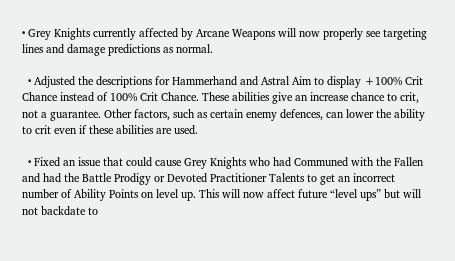• Grey Knights currently affected by Arcane Weapons will now properly see targeting lines and damage predictions as normal.

  • Adjusted the descriptions for Hammerhand and Astral Aim to display +100% Crit Chance instead of 100% Crit Chance. These abilities give an increase chance to crit, not a guarantee. Other factors, such as certain enemy defences, can lower the ability to crit even if these abilities are used.

  • Fixed an issue that could cause Grey Knights who had Communed with the Fallen and had the Battle Prodigy or Devoted Practitioner Talents to get an incorrect number of Ability Points on level up. This will now affect future “level ups” but will not backdate to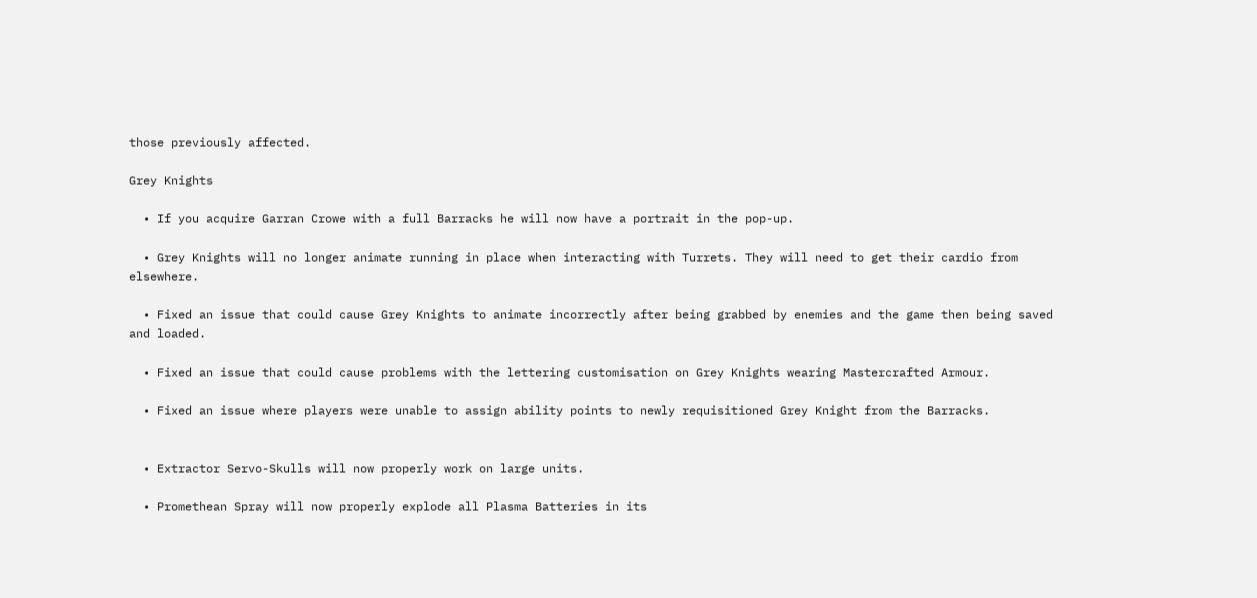those previously affected.

Grey Knights

  • If you acquire Garran Crowe with a full Barracks he will now have a portrait in the pop-up.

  • Grey Knights will no longer animate running in place when interacting with Turrets. They will need to get their cardio from elsewhere.

  • Fixed an issue that could cause Grey Knights to animate incorrectly after being grabbed by enemies and the game then being saved and loaded.

  • Fixed an issue that could cause problems with the lettering customisation on Grey Knights wearing Mastercrafted Armour.

  • Fixed an issue where players were unable to assign ability points to newly requisitioned Grey Knight from the Barracks.


  • Extractor Servo-Skulls will now properly work on large units.

  • Promethean Spray will now properly explode all Plasma Batteries in its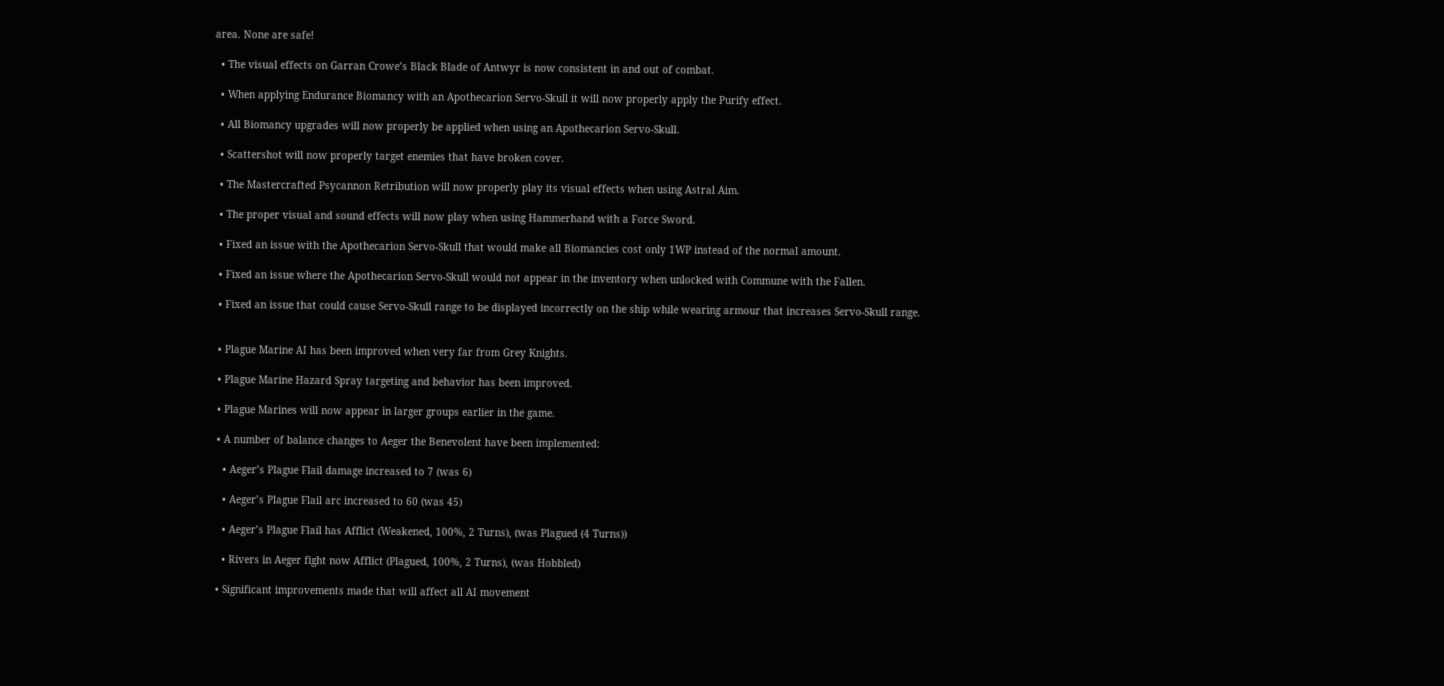area. None are safe!

  • The visual effects on Garran Crowe’s Black Blade of Antwyr is now consistent in and out of combat.

  • When applying Endurance Biomancy with an Apothecarion Servo-Skull it will now properly apply the Purify effect.

  • All Biomancy upgrades will now properly be applied when using an Apothecarion Servo-Skull.

  • Scattershot will now properly target enemies that have broken cover.

  • The Mastercrafted Psycannon Retribution will now properly play its visual effects when using Astral Aim.

  • The proper visual and sound effects will now play when using Hammerhand with a Force Sword.

  • Fixed an issue with the Apothecarion Servo-Skull that would make all Biomancies cost only 1WP instead of the normal amount.

  • Fixed an issue where the Apothecarion Servo-Skull would not appear in the inventory when unlocked with Commune with the Fallen.

  • Fixed an issue that could cause Servo-Skull range to be displayed incorrectly on the ship while wearing armour that increases Servo-Skull range.


  • Plague Marine AI has been improved when very far from Grey Knights.

  • Plague Marine Hazard Spray targeting and behavior has been improved.

  • Plague Marines will now appear in larger groups earlier in the game.

  • A number of balance changes to Aeger the Benevolent have been implemented:

    • Aeger’s Plague Flail damage increased to 7 (was 6)

    • Aeger’s Plague Flail arc increased to 60 (was 45)

    • Aeger’s Plague Flail has Afflict (Weakened, 100%, 2 Turns), (was Plagued (4 Turns))

    • Rivers in Aeger fight now Afflict (Plagued, 100%, 2 Turns), (was Hobbled)

  • Significant improvements made that will affect all AI movement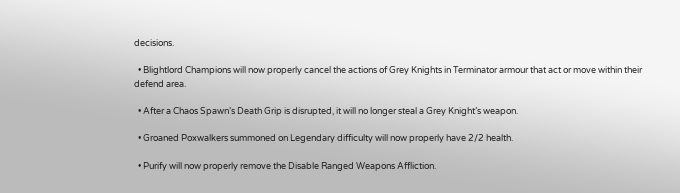decisions.

  • Blightlord Champions will now properly cancel the actions of Grey Knights in Terminator armour that act or move within their defend area.

  • After a Chaos Spawn’s Death Grip is disrupted, it will no longer steal a Grey Knight’s weapon.

  • Groaned Poxwalkers summoned on Legendary difficulty will now properly have 2/2 health.

  • Purify will now properly remove the Disable Ranged Weapons Affliction.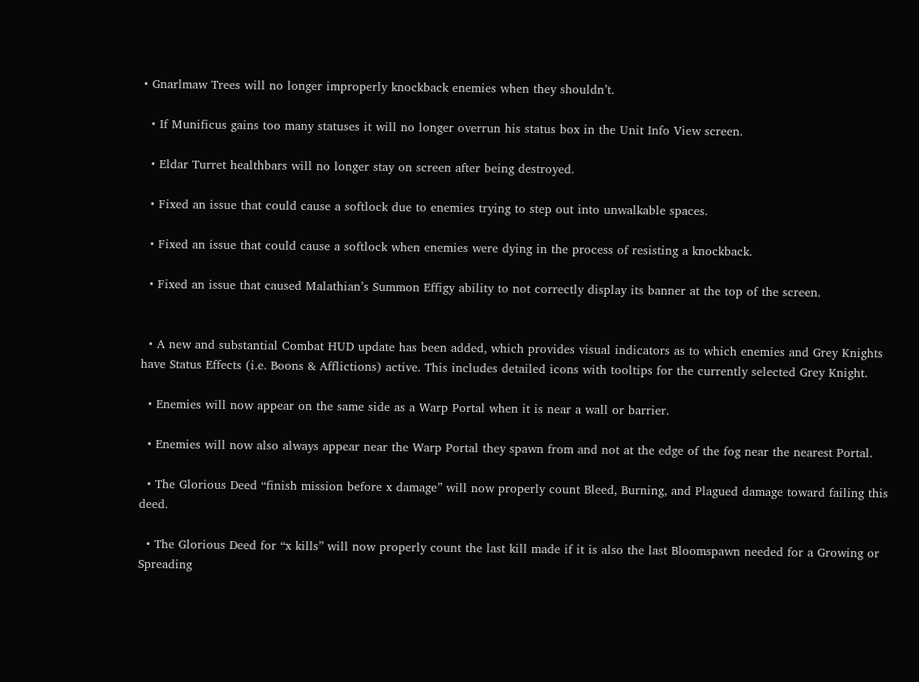• Gnarlmaw Trees will no longer improperly knockback enemies when they shouldn’t.

  • If Munificus gains too many statuses it will no longer overrun his status box in the Unit Info View screen.

  • Eldar Turret healthbars will no longer stay on screen after being destroyed.

  • Fixed an issue that could cause a softlock due to enemies trying to step out into unwalkable spaces.

  • Fixed an issue that could cause a softlock when enemies were dying in the process of resisting a knockback.

  • Fixed an issue that caused Malathian’s Summon Effigy ability to not correctly display its banner at the top of the screen.


  • A new and substantial Combat HUD update has been added, which provides visual indicators as to which enemies and Grey Knights have Status Effects (i.e. Boons & Afflictions) active. This includes detailed icons with tooltips for the currently selected Grey Knight.

  • Enemies will now appear on the same side as a Warp Portal when it is near a wall or barrier.

  • Enemies will now also always appear near the Warp Portal they spawn from and not at the edge of the fog near the nearest Portal.

  • The Glorious Deed “finish mission before x damage” will now properly count Bleed, Burning, and Plagued damage toward failing this deed.

  • The Glorious Deed for “x kills” will now properly count the last kill made if it is also the last Bloomspawn needed for a Growing or Spreading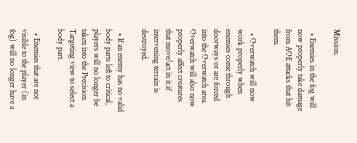Mission.

  • Enemies in the fog will now properly take damage from AOE attacks that hit them.

  • Overwatch will now work properly when enemies come through doorways or are forced into the Overwatch area. Overwatch will also now properly affect creatures that move/act in it if intervening terrain is destroyed.

  • If an enemy has no valid body parts left to critical, players will no longer be taken into the Precision Targeting view to select a body part.

  • Enemies that are not visible to the player (in fog) will no longer have a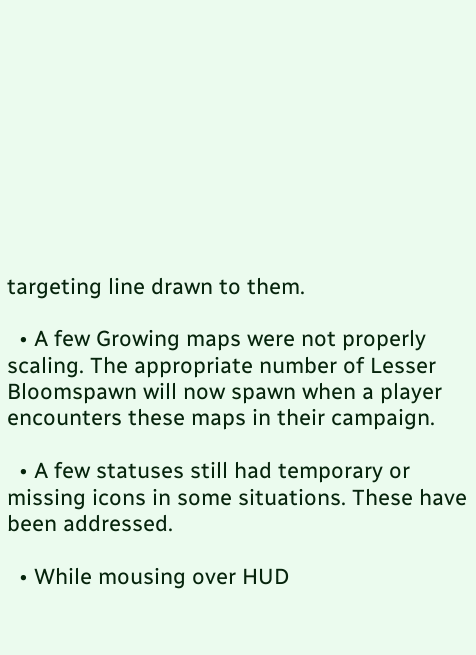targeting line drawn to them.

  • A few Growing maps were not properly scaling. The appropriate number of Lesser Bloomspawn will now spawn when a player encounters these maps in their campaign.

  • A few statuses still had temporary or missing icons in some situations. These have been addressed.

  • While mousing over HUD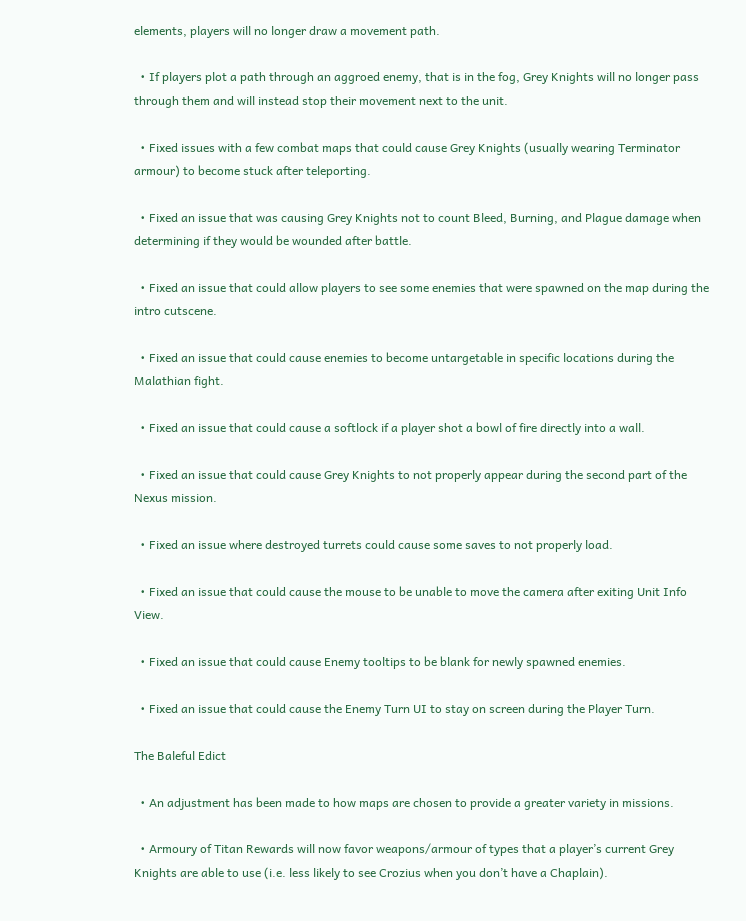elements, players will no longer draw a movement path.

  • If players plot a path through an aggroed enemy, that is in the fog, Grey Knights will no longer pass through them and will instead stop their movement next to the unit.

  • Fixed issues with a few combat maps that could cause Grey Knights (usually wearing Terminator armour) to become stuck after teleporting.

  • Fixed an issue that was causing Grey Knights not to count Bleed, Burning, and Plague damage when determining if they would be wounded after battle.

  • Fixed an issue that could allow players to see some enemies that were spawned on the map during the intro cutscene.

  • Fixed an issue that could cause enemies to become untargetable in specific locations during the Malathian fight.

  • Fixed an issue that could cause a softlock if a player shot a bowl of fire directly into a wall.

  • Fixed an issue that could cause Grey Knights to not properly appear during the second part of the Nexus mission.

  • Fixed an issue where destroyed turrets could cause some saves to not properly load.

  • Fixed an issue that could cause the mouse to be unable to move the camera after exiting Unit Info View.

  • Fixed an issue that could cause Enemy tooltips to be blank for newly spawned enemies.

  • Fixed an issue that could cause the Enemy Turn UI to stay on screen during the Player Turn.

The Baleful Edict

  • An adjustment has been made to how maps are chosen to provide a greater variety in missions.

  • Armoury of Titan Rewards will now favor weapons/armour of types that a player’s current Grey Knights are able to use (i.e. less likely to see Crozius when you don’t have a Chaplain).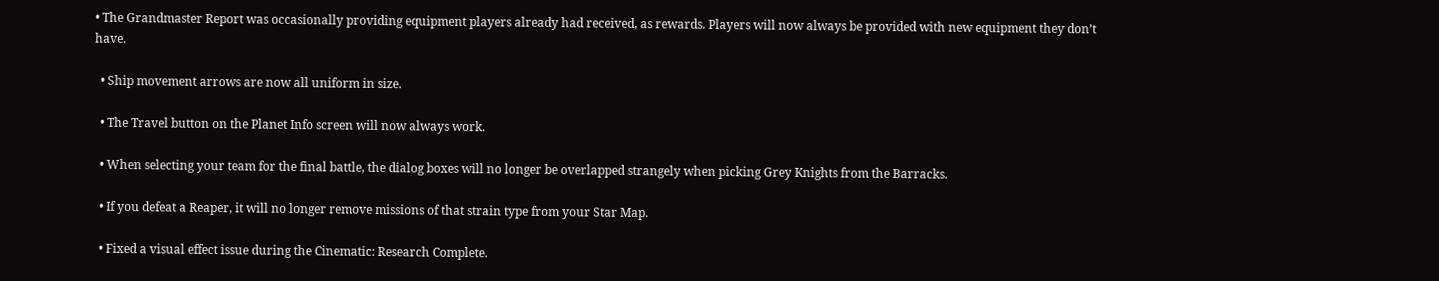• The Grandmaster Report was occasionally providing equipment players already had received, as rewards. Players will now always be provided with new equipment they don’t have.

  • Ship movement arrows are now all uniform in size.

  • The Travel button on the Planet Info screen will now always work.

  • When selecting your team for the final battle, the dialog boxes will no longer be overlapped strangely when picking Grey Knights from the Barracks.

  • If you defeat a Reaper, it will no longer remove missions of that strain type from your Star Map.

  • Fixed a visual effect issue during the Cinematic: Research Complete.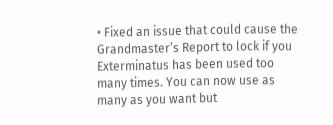• Fixed an issue that could cause the Grandmaster’s Report to lock if you Exterminatus has been used too many times. You can now use as many as you want but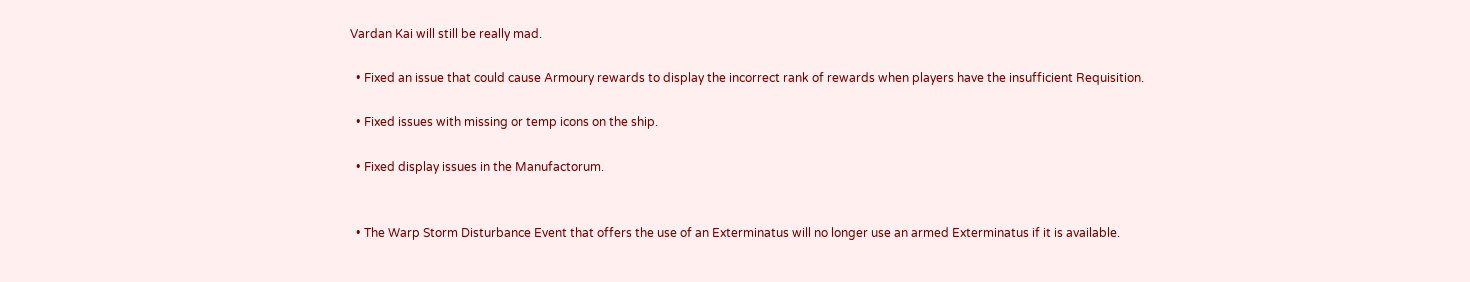Vardan Kai will still be really mad.

  • Fixed an issue that could cause Armoury rewards to display the incorrect rank of rewards when players have the insufficient Requisition.

  • Fixed issues with missing or temp icons on the ship.

  • Fixed display issues in the Manufactorum.


  • The Warp Storm Disturbance Event that offers the use of an Exterminatus will no longer use an armed Exterminatus if it is available.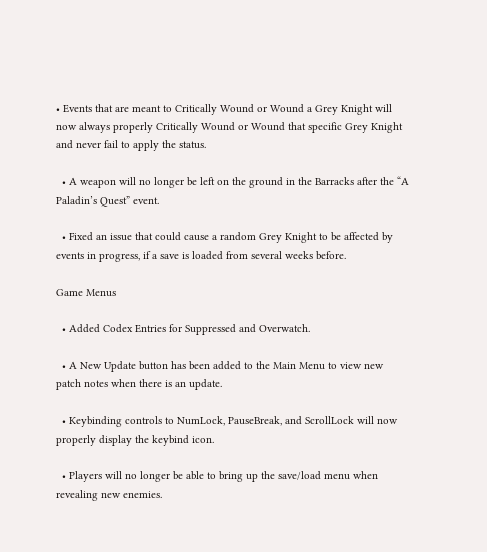• Events that are meant to Critically Wound or Wound a Grey Knight will now always properly Critically Wound or Wound that specific Grey Knight and never fail to apply the status.

  • A weapon will no longer be left on the ground in the Barracks after the “A Paladin’s Quest” event.

  • Fixed an issue that could cause a random Grey Knight to be affected by events in progress, if a save is loaded from several weeks before.

Game Menus

  • Added Codex Entries for Suppressed and Overwatch.

  • A New Update button has been added to the Main Menu to view new patch notes when there is an update.

  • Keybinding controls to NumLock, PauseBreak, and ScrollLock will now properly display the keybind icon.

  • Players will no longer be able to bring up the save/load menu when revealing new enemies.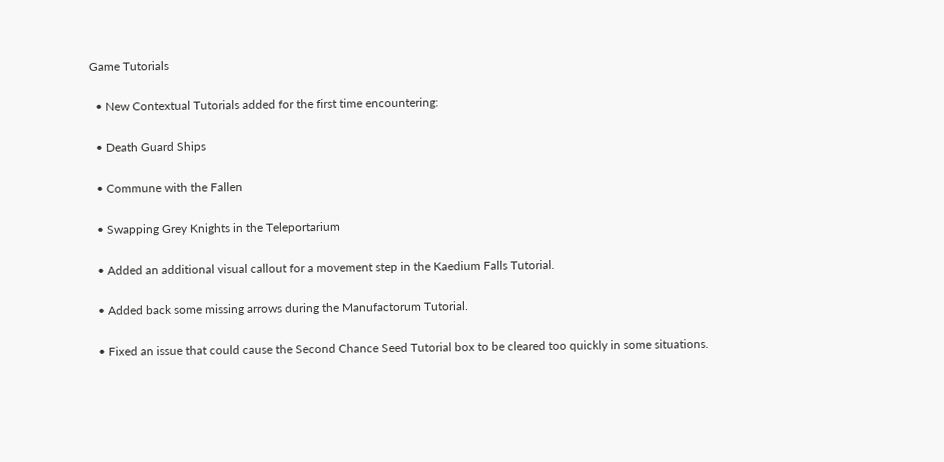Game Tutorials

  • New Contextual Tutorials added for the first time encountering:

  • Death Guard Ships

  • Commune with the Fallen

  • Swapping Grey Knights in the Teleportarium

  • Added an additional visual callout for a movement step in the Kaedium Falls Tutorial.

  • Added back some missing arrows during the Manufactorum Tutorial.

  • Fixed an issue that could cause the Second Chance Seed Tutorial box to be cleared too quickly in some situations.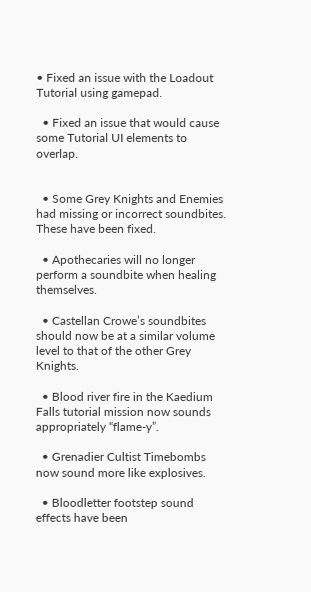• Fixed an issue with the Loadout Tutorial using gamepad.

  • Fixed an issue that would cause some Tutorial UI elements to overlap.


  • Some Grey Knights and Enemies had missing or incorrect soundbites. These have been fixed.

  • Apothecaries will no longer perform a soundbite when healing themselves.

  • Castellan Crowe’s soundbites should now be at a similar volume level to that of the other Grey Knights.

  • Blood river fire in the Kaedium Falls tutorial mission now sounds appropriately “flame-y”.

  • Grenadier Cultist Timebombs now sound more like explosives.

  • Bloodletter footstep sound effects have been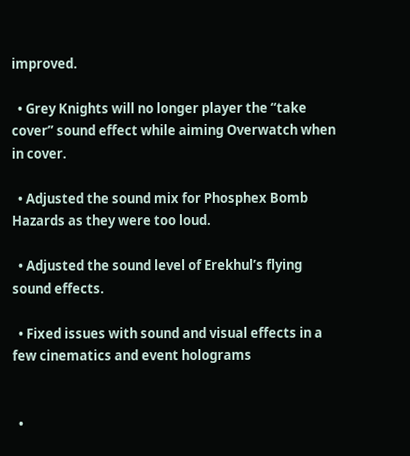improved.

  • Grey Knights will no longer player the “take cover” sound effect while aiming Overwatch when in cover.

  • Adjusted the sound mix for Phosphex Bomb Hazards as they were too loud.

  • Adjusted the sound level of Erekhul’s flying sound effects.

  • Fixed issues with sound and visual effects in a few cinematics and event holograms


  •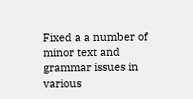Fixed a a number of minor text and grammar issues in various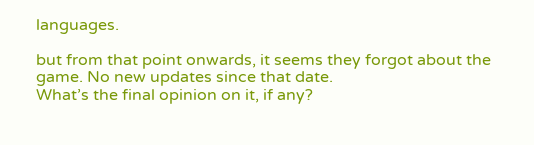languages.

but from that point onwards, it seems they forgot about the game. No new updates since that date.
What’s the final opinion on it, if any?